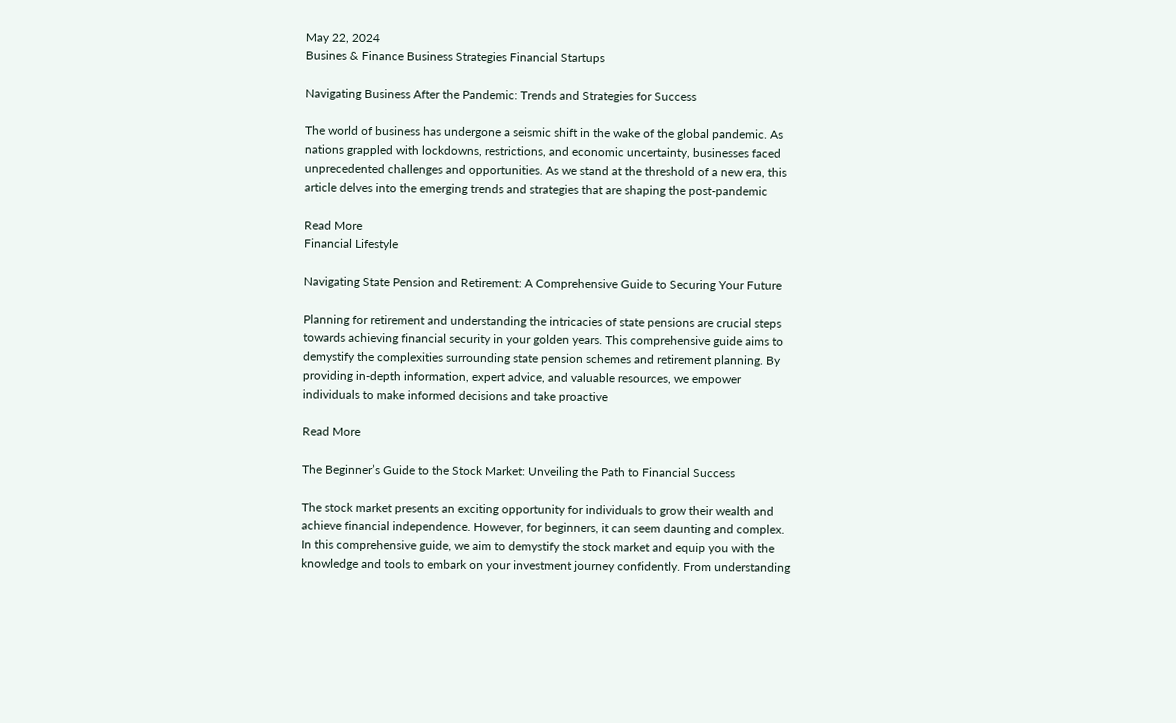May 22, 2024
Busines & Finance Business Strategies Financial Startups

Navigating Business After the Pandemic: Trends and Strategies for Success

The world of business has undergone a seismic shift in the wake of the global pandemic. As nations grappled with lockdowns, restrictions, and economic uncertainty, businesses faced unprecedented challenges and opportunities. As we stand at the threshold of a new era, this article delves into the emerging trends and strategies that are shaping the post-pandemic

Read More
Financial Lifestyle

Navigating State Pension and Retirement: A Comprehensive Guide to Securing Your Future

Planning for retirement and understanding the intricacies of state pensions are crucial steps towards achieving financial security in your golden years. This comprehensive guide aims to demystify the complexities surrounding state pension schemes and retirement planning. By providing in-depth information, expert advice, and valuable resources, we empower individuals to make informed decisions and take proactive

Read More

The Beginner’s Guide to the Stock Market: Unveiling the Path to Financial Success

The stock market presents an exciting opportunity for individuals to grow their wealth and achieve financial independence. However, for beginners, it can seem daunting and complex. In this comprehensive guide, we aim to demystify the stock market and equip you with the knowledge and tools to embark on your investment journey confidently. From understanding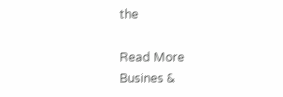the

Read More
Busines &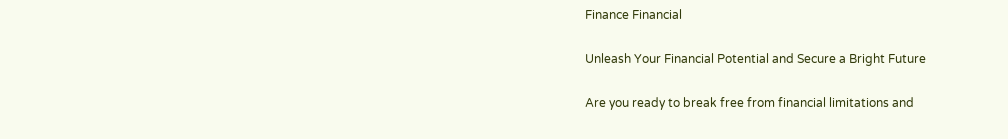Finance Financial

Unleash Your Financial Potential and Secure a Bright Future

Are you ready to break free from financial limitations and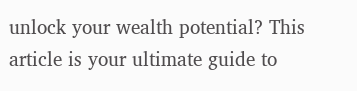unlock your wealth potential? This article is your ultimate guide to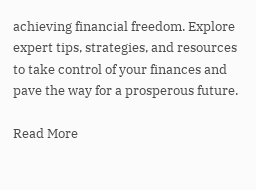achieving financial freedom. Explore expert tips, strategies, and resources to take control of your finances and pave the way for a prosperous future.

Read More